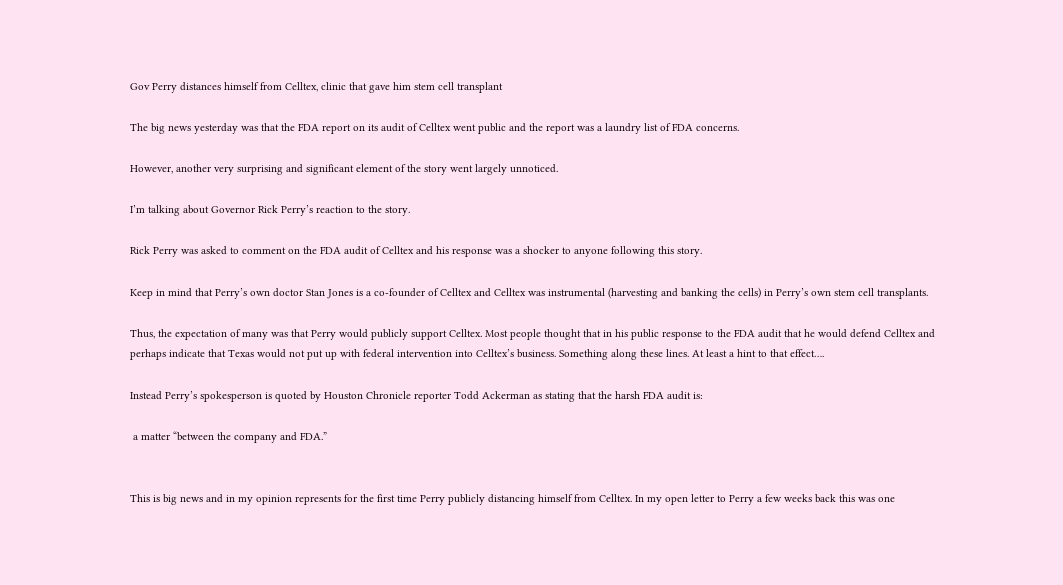Gov Perry distances himself from Celltex, clinic that gave him stem cell transplant

The big news yesterday was that the FDA report on its audit of Celltex went public and the report was a laundry list of FDA concerns.

However, another very surprising and significant element of the story went largely unnoticed.

I’m talking about Governor Rick Perry’s reaction to the story.

Rick Perry was asked to comment on the FDA audit of Celltex and his response was a shocker to anyone following this story.

Keep in mind that Perry’s own doctor Stan Jones is a co-founder of Celltex and Celltex was instrumental (harvesting and banking the cells) in Perry’s own stem cell transplants.

Thus, the expectation of many was that Perry would publicly support Celltex. Most people thought that in his public response to the FDA audit that he would defend Celltex and perhaps indicate that Texas would not put up with federal intervention into Celltex’s business. Something along these lines. At least a hint to that effect….

Instead Perry’s spokesperson is quoted by Houston Chronicle reporter Todd Ackerman as stating that the harsh FDA audit is:

 a matter “between the company and FDA.”


This is big news and in my opinion represents for the first time Perry publicly distancing himself from Celltex. In my open letter to Perry a few weeks back this was one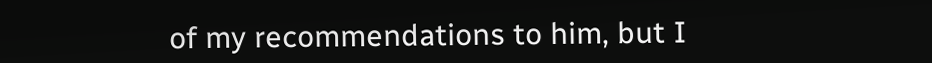of my recommendations to him, but I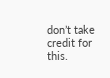don’t take credit for this.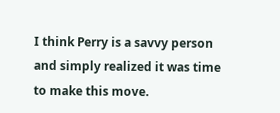I think Perry is a savvy person and simply realized it was time to make this move.